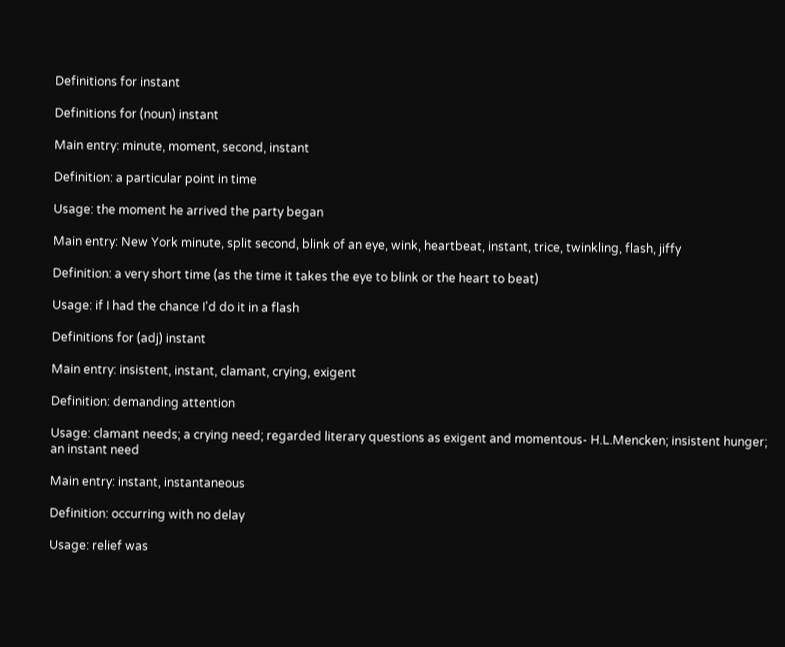Definitions for instant

Definitions for (noun) instant

Main entry: minute, moment, second, instant

Definition: a particular point in time

Usage: the moment he arrived the party began

Main entry: New York minute, split second, blink of an eye, wink, heartbeat, instant, trice, twinkling, flash, jiffy

Definition: a very short time (as the time it takes the eye to blink or the heart to beat)

Usage: if I had the chance I'd do it in a flash

Definitions for (adj) instant

Main entry: insistent, instant, clamant, crying, exigent

Definition: demanding attention

Usage: clamant needs; a crying need; regarded literary questions as exigent and momentous- H.L.Mencken; insistent hunger; an instant need

Main entry: instant, instantaneous

Definition: occurring with no delay

Usage: relief was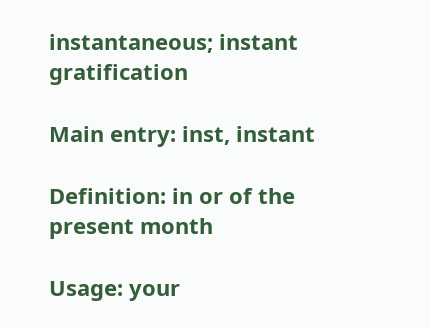instantaneous; instant gratification

Main entry: inst, instant

Definition: in or of the present month

Usage: your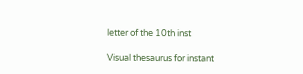letter of the 10th inst

Visual thesaurus for instant